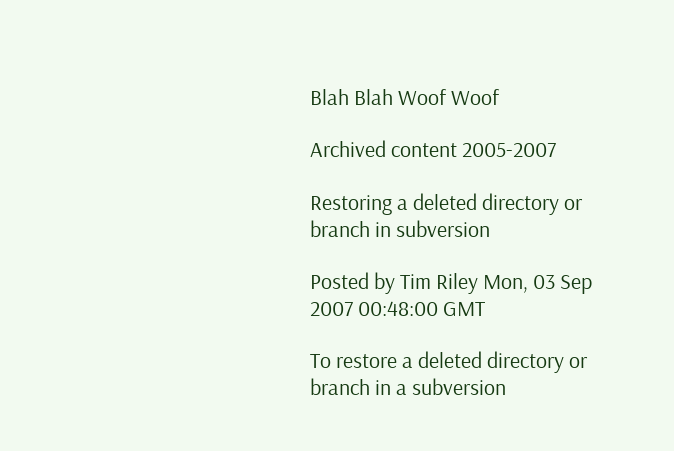Blah Blah Woof Woof

Archived content 2005-2007

Restoring a deleted directory or branch in subversion

Posted by Tim Riley Mon, 03 Sep 2007 00:48:00 GMT

To restore a deleted directory or branch in a subversion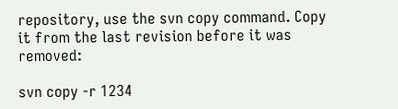repository, use the svn copy command. Copy it from the last revision before it was removed:

svn copy -r 1234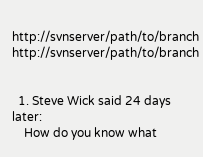http://svnserver/path/to/branch http://svnserver/path/to/branch


  1. Steve Wick said 24 days later:
    How do you know what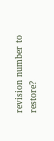revision number to restore?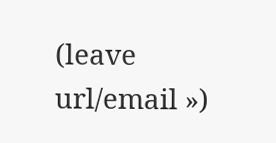(leave url/email »)